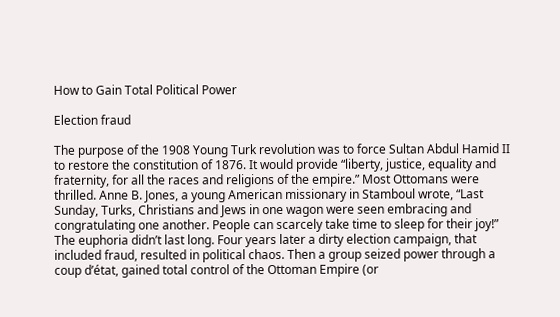How to Gain Total Political Power

Election fraud

The purpose of the 1908 Young Turk revolution was to force Sultan Abdul Hamid II to restore the constitution of 1876. It would provide “liberty, justice, equality and fraternity, for all the races and religions of the empire.” Most Ottomans were thrilled. Anne B. Jones, a young American missionary in Stamboul wrote, “Last Sunday, Turks, Christians and Jews in one wagon were seen embracing and congratulating one another. People can scarcely take time to sleep for their joy!” The euphoria didn’t last long. Four years later a dirty election campaign, that included fraud, resulted in political chaos. Then a group seized power through a coup d’état, gained total control of the Ottoman Empire (or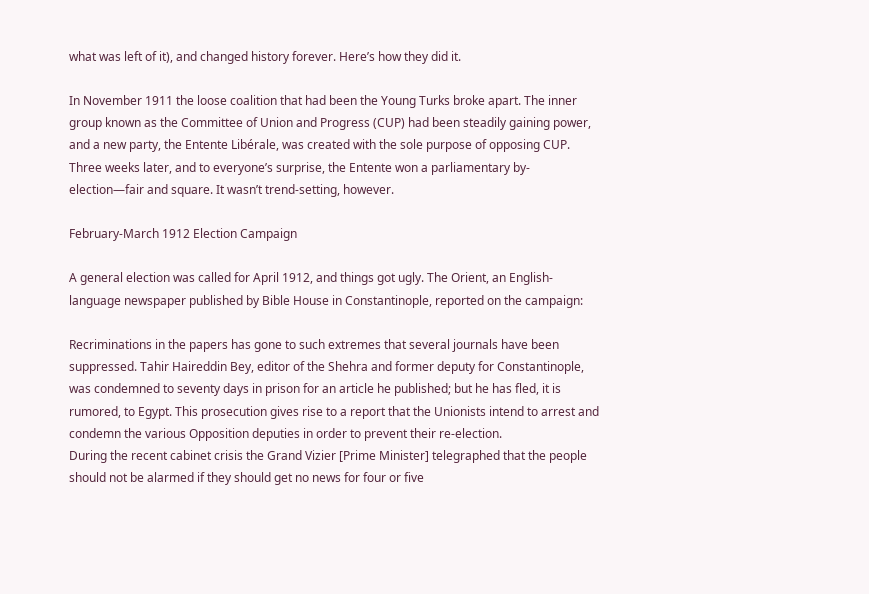what was left of it), and changed history forever. Here’s how they did it.

In November 1911 the loose coalition that had been the Young Turks broke apart. The inner group known as the Committee of Union and Progress (CUP) had been steadily gaining power, and a new party, the Entente Libérale, was created with the sole purpose of opposing CUP. Three weeks later, and to everyone’s surprise, the Entente won a parliamentary by-election—fair and square. It wasn’t trend-setting, however.

February-March 1912 Election Campaign

A general election was called for April 1912, and things got ugly. The Orient, an English-language newspaper published by Bible House in Constantinople, reported on the campaign:

Recriminations in the papers has gone to such extremes that several journals have been suppressed. Tahir Haireddin Bey, editor of the Shehra and former deputy for Constantinople, was condemned to seventy days in prison for an article he published; but he has fled, it is rumored, to Egypt. This prosecution gives rise to a report that the Unionists intend to arrest and condemn the various Opposition deputies in order to prevent their re-election.
During the recent cabinet crisis the Grand Vizier [Prime Minister] telegraphed that the people should not be alarmed if they should get no news for four or five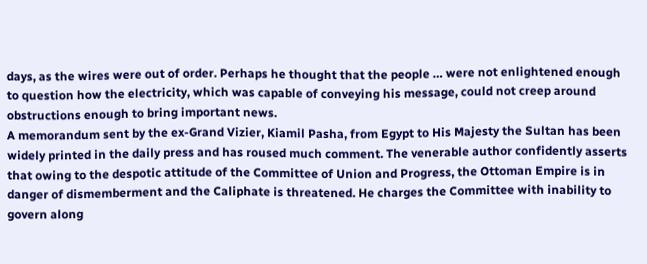days, as the wires were out of order. Perhaps he thought that the people … were not enlightened enough to question how the electricity, which was capable of conveying his message, could not creep around obstructions enough to bring important news.
A memorandum sent by the ex-Grand Vizier, Kiamil Pasha, from Egypt to His Majesty the Sultan has been widely printed in the daily press and has roused much comment. The venerable author confidently asserts that owing to the despotic attitude of the Committee of Union and Progress, the Ottoman Empire is in danger of dismemberment and the Caliphate is threatened. He charges the Committee with inability to govern along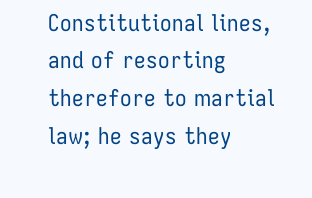Constitutional lines, and of resorting therefore to martial law; he says they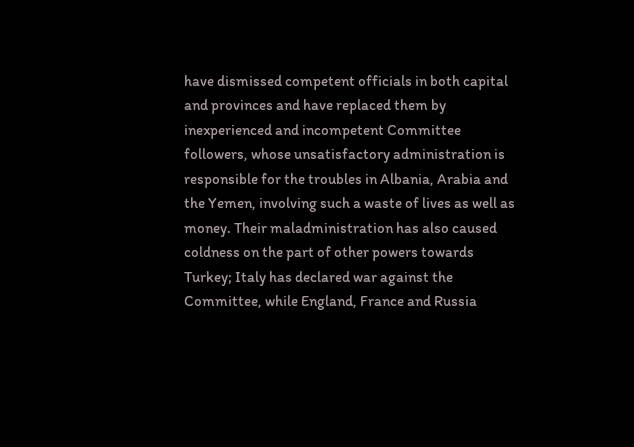have dismissed competent officials in both capital and provinces and have replaced them by inexperienced and incompetent Committee followers, whose unsatisfactory administration is responsible for the troubles in Albania, Arabia and the Yemen, involving such a waste of lives as well as money. Their maladministration has also caused coldness on the part of other powers towards Turkey; Italy has declared war against the Committee, while England, France and Russia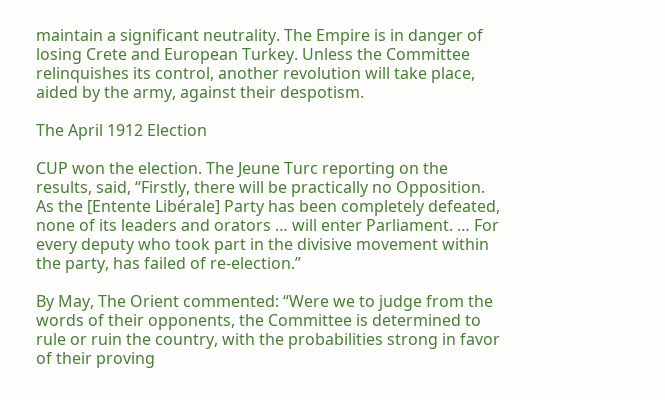maintain a significant neutrality. The Empire is in danger of losing Crete and European Turkey. Unless the Committee relinquishes its control, another revolution will take place, aided by the army, against their despotism.

The April 1912 Election

CUP won the election. The Jeune Turc reporting on the results, said, “Firstly, there will be practically no Opposition. As the [Entente Libérale] Party has been completely defeated, none of its leaders and orators … will enter Parliament. … For every deputy who took part in the divisive movement within the party, has failed of re-election.”

By May, The Orient commented: “Were we to judge from the words of their opponents, the Committee is determined to rule or ruin the country, with the probabilities strong in favor of their proving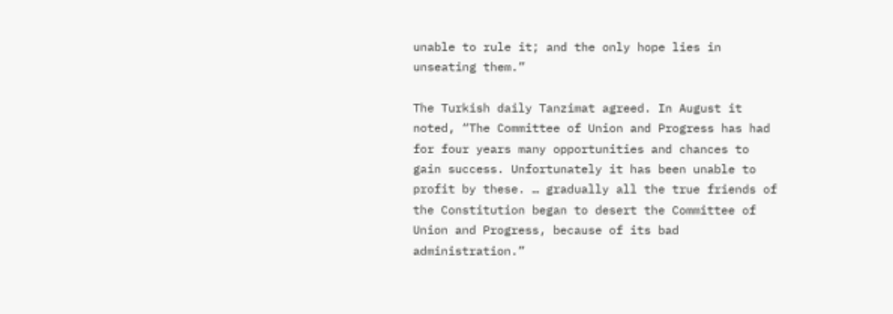unable to rule it; and the only hope lies in unseating them.”

The Turkish daily Tanzimat agreed. In August it noted, “The Committee of Union and Progress has had for four years many opportunities and chances to gain success. Unfortunately it has been unable to profit by these. … gradually all the true friends of the Constitution began to desert the Committee of Union and Progress, because of its bad administration.”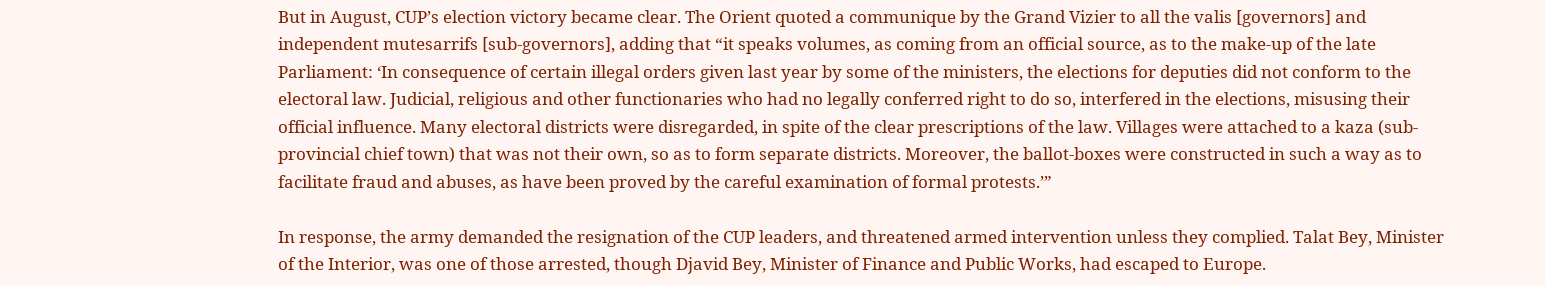But in August, CUP’s election victory became clear. The Orient quoted a communique by the Grand Vizier to all the valis [governors] and independent mutesarrifs [sub-governors], adding that “it speaks volumes, as coming from an official source, as to the make-up of the late Parliament: ‘In consequence of certain illegal orders given last year by some of the ministers, the elections for deputies did not conform to the electoral law. Judicial, religious and other functionaries who had no legally conferred right to do so, interfered in the elections, misusing their official influence. Many electoral districts were disregarded, in spite of the clear prescriptions of the law. Villages were attached to a kaza (sub-provincial chief town) that was not their own, so as to form separate districts. Moreover, the ballot-boxes were constructed in such a way as to facilitate fraud and abuses, as have been proved by the careful examination of formal protests.’”

In response, the army demanded the resignation of the CUP leaders, and threatened armed intervention unless they complied. Talat Bey, Minister of the Interior, was one of those arrested, though Djavid Bey, Minister of Finance and Public Works, had escaped to Europe.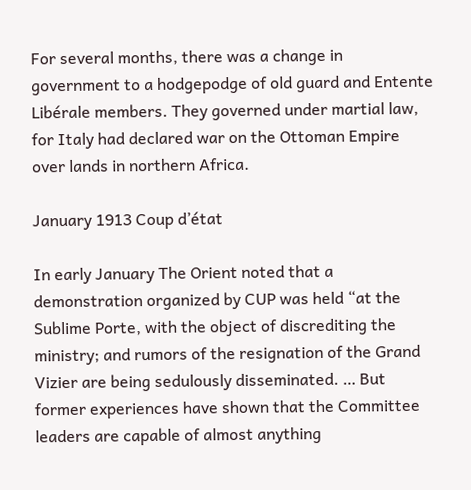For several months, there was a change in government to a hodgepodge of old guard and Entente Libérale members. They governed under martial law, for Italy had declared war on the Ottoman Empire over lands in northern Africa.

January 1913 Coup d’état

In early January The Orient noted that a demonstration organized by CUP was held “at the Sublime Porte, with the object of discrediting the ministry; and rumors of the resignation of the Grand Vizier are being sedulously disseminated. … But former experiences have shown that the Committee leaders are capable of almost anything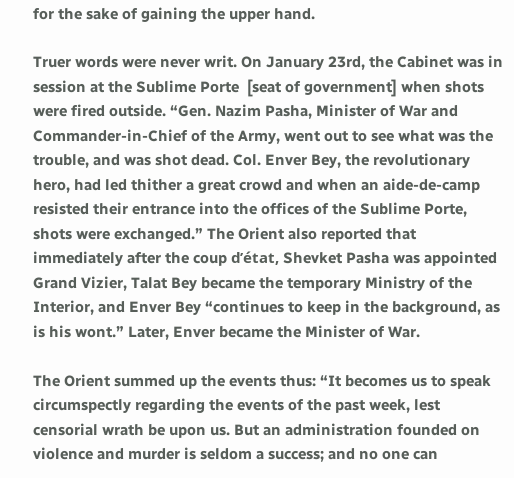for the sake of gaining the upper hand.

Truer words were never writ. On January 23rd, the Cabinet was in session at the Sublime Porte  [seat of government] when shots were fired outside. “Gen. Nazim Pasha, Minister of War and Commander-in-Chief of the Army, went out to see what was the trouble, and was shot dead. Col. Enver Bey, the revolutionary hero, had led thither a great crowd and when an aide-de-camp resisted their entrance into the offices of the Sublime Porte, shots were exchanged.” The Orient also reported that immediately after the coup d’état, Shevket Pasha was appointed Grand Vizier, Talat Bey became the temporary Ministry of the Interior, and Enver Bey “continues to keep in the background, as is his wont.” Later, Enver became the Minister of War.

The Orient summed up the events thus: “It becomes us to speak circumspectly regarding the events of the past week, lest censorial wrath be upon us. But an administration founded on violence and murder is seldom a success; and no one can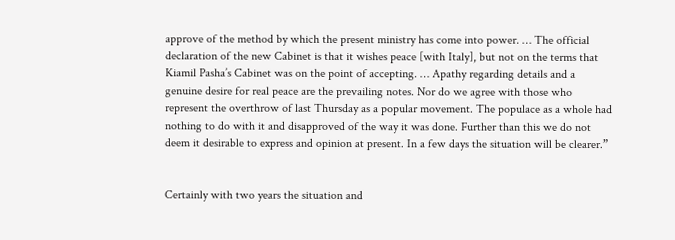approve of the method by which the present ministry has come into power. … The official declaration of the new Cabinet is that it wishes peace [with Italy], but not on the terms that Kiamil Pasha’s Cabinet was on the point of accepting. … Apathy regarding details and a genuine desire for real peace are the prevailing notes. Nor do we agree with those who represent the overthrow of last Thursday as a popular movement. The populace as a whole had nothing to do with it and disapproved of the way it was done. Further than this we do not deem it desirable to express and opinion at present. In a few days the situation will be clearer.”


Certainly with two years the situation and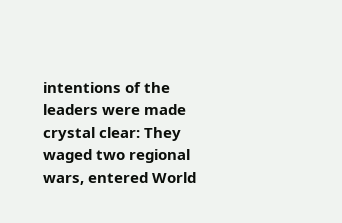intentions of the leaders were made crystal clear: They waged two regional wars, entered World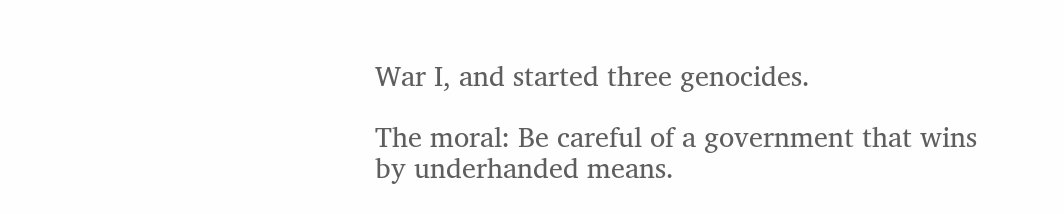War I, and started three genocides.

The moral: Be careful of a government that wins by underhanded means.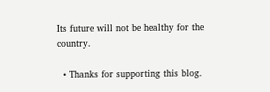Its future will not be healthy for the country.

  • Thanks for supporting this blog.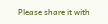Please share it with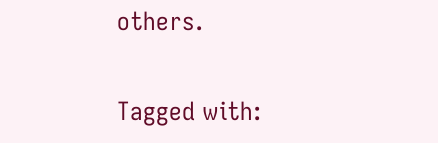others.

Tagged with: